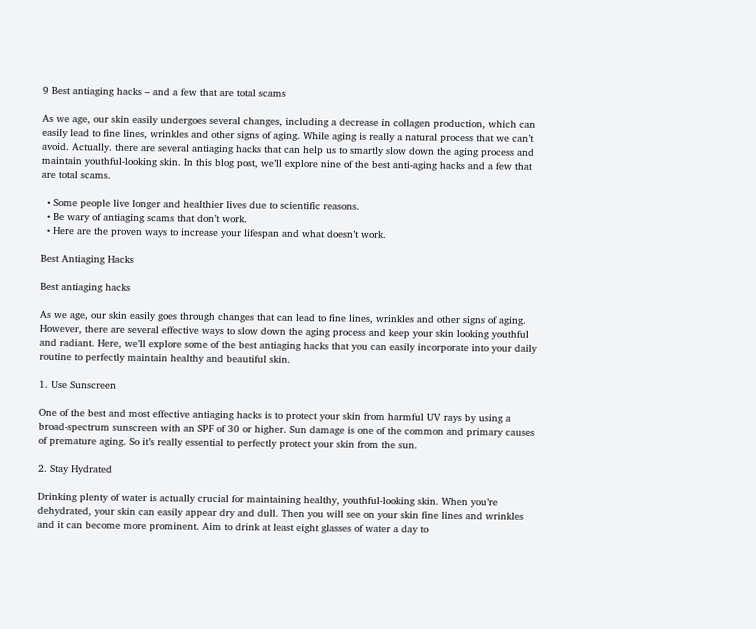9 Best antiaging hacks – and a few that are total scams

As we age, our skin easily undergoes several changes, including a decrease in collagen production, which can easily lead to fine lines, wrinkles and other signs of aging. While aging is really a natural process that we can’t avoid. Actually. there are several antiaging hacks that can help us to smartly slow down the aging process and maintain youthful-looking skin. In this blog post, we’ll explore nine of the best anti-aging hacks and a few that are total scams.

  • Some people live longer and healthier lives due to scientific reasons.
  • Be wary of antiaging scams that don’t work.
  • Here are the proven ways to increase your lifespan and what doesn’t work.

Best Antiaging Hacks

Best antiaging hacks

As we age, our skin easily goes through changes that can lead to fine lines, wrinkles and other signs of aging. However, there are several effective ways to slow down the aging process and keep your skin looking youthful and radiant. Here, we’ll explore some of the best antiaging hacks that you can easily incorporate into your daily routine to perfectly maintain healthy and beautiful skin.

1. Use Sunscreen

One of the best and most effective antiaging hacks is to protect your skin from harmful UV rays by using a broad-spectrum sunscreen with an SPF of 30 or higher. Sun damage is one of the common and primary causes of premature aging. So it’s really essential to perfectly protect your skin from the sun.

2. Stay Hydrated

Drinking plenty of water is actually crucial for maintaining healthy, youthful-looking skin. When you’re dehydrated, your skin can easily appear dry and dull. Then you will see on your skin fine lines and wrinkles and it can become more prominent. Aim to drink at least eight glasses of water a day to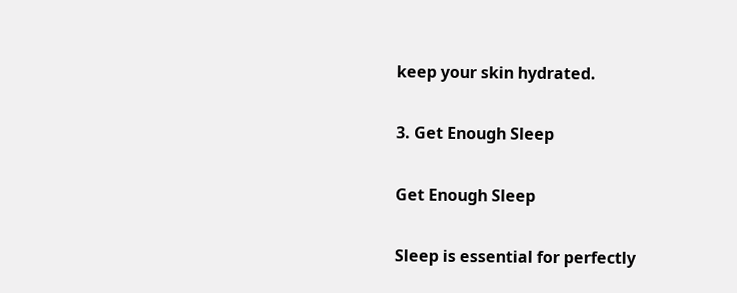keep your skin hydrated.

3. Get Enough Sleep

Get Enough Sleep

Sleep is essential for perfectly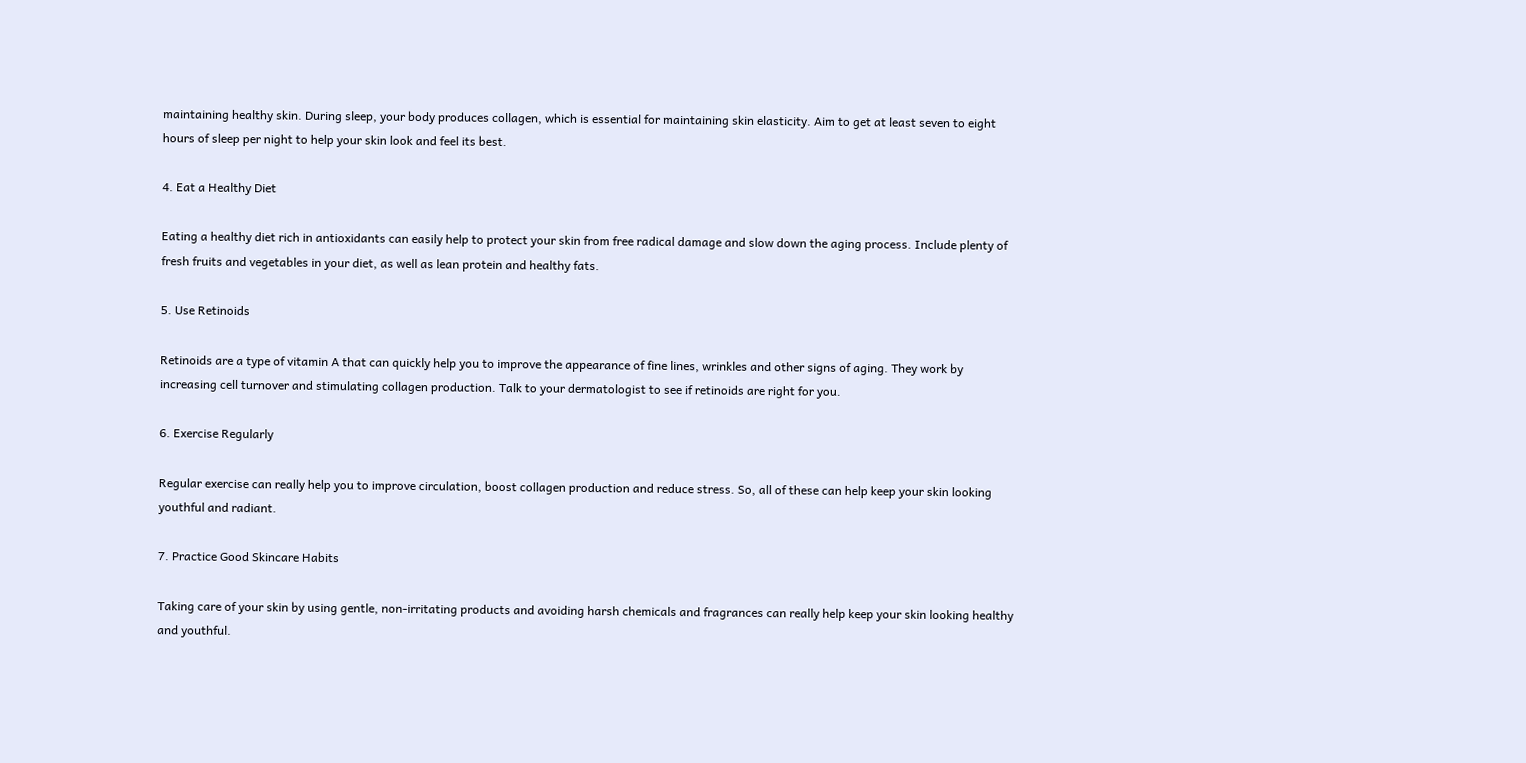maintaining healthy skin. During sleep, your body produces collagen, which is essential for maintaining skin elasticity. Aim to get at least seven to eight hours of sleep per night to help your skin look and feel its best.

4. Eat a Healthy Diet

Eating a healthy diet rich in antioxidants can easily help to protect your skin from free radical damage and slow down the aging process. Include plenty of fresh fruits and vegetables in your diet, as well as lean protein and healthy fats.

5. Use Retinoids

Retinoids are a type of vitamin A that can quickly help you to improve the appearance of fine lines, wrinkles and other signs of aging. They work by increasing cell turnover and stimulating collagen production. Talk to your dermatologist to see if retinoids are right for you.

6. Exercise Regularly

Regular exercise can really help you to improve circulation, boost collagen production and reduce stress. So, all of these can help keep your skin looking youthful and radiant.

7. Practice Good Skincare Habits

Taking care of your skin by using gentle, non-irritating products and avoiding harsh chemicals and fragrances can really help keep your skin looking healthy and youthful.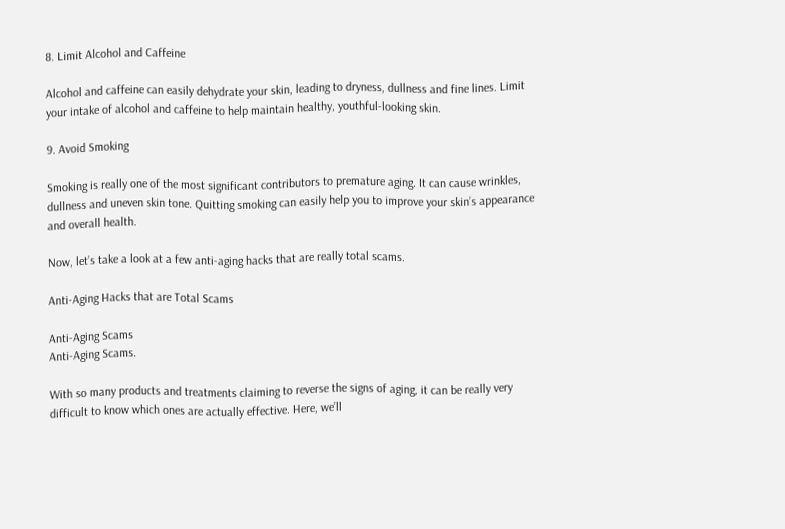8. Limit Alcohol and Caffeine

Alcohol and caffeine can easily dehydrate your skin, leading to dryness, dullness and fine lines. Limit your intake of alcohol and caffeine to help maintain healthy, youthful-looking skin.

9. Avoid Smoking

Smoking is really one of the most significant contributors to premature aging. It can cause wrinkles, dullness and uneven skin tone. Quitting smoking can easily help you to improve your skin’s appearance and overall health.

Now, let’s take a look at a few anti-aging hacks that are really total scams.

Anti-Aging Hacks that are Total Scams

Anti-Aging Scams
Anti-Aging Scams.

With so many products and treatments claiming to reverse the signs of aging, it can be really very difficult to know which ones are actually effective. Here, we’ll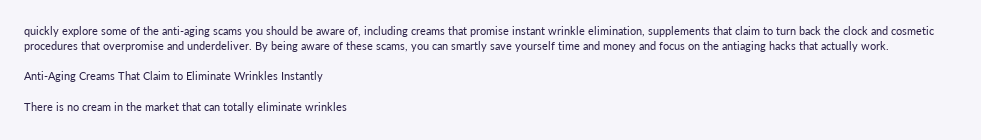quickly explore some of the anti-aging scams you should be aware of, including creams that promise instant wrinkle elimination, supplements that claim to turn back the clock and cosmetic procedures that overpromise and underdeliver. By being aware of these scams, you can smartly save yourself time and money and focus on the antiaging hacks that actually work.

Anti-Aging Creams That Claim to Eliminate Wrinkles Instantly

There is no cream in the market that can totally eliminate wrinkles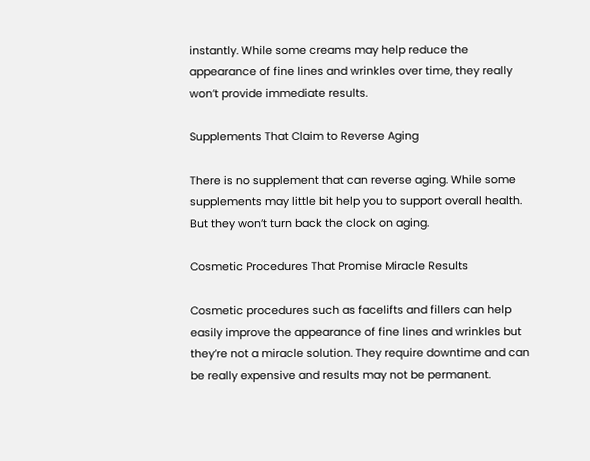instantly. While some creams may help reduce the appearance of fine lines and wrinkles over time, they really won’t provide immediate results.

Supplements That Claim to Reverse Aging

There is no supplement that can reverse aging. While some supplements may little bit help you to support overall health. But they won’t turn back the clock on aging.

Cosmetic Procedures That Promise Miracle Results

Cosmetic procedures such as facelifts and fillers can help easily improve the appearance of fine lines and wrinkles but they’re not a miracle solution. They require downtime and can be really expensive and results may not be permanent.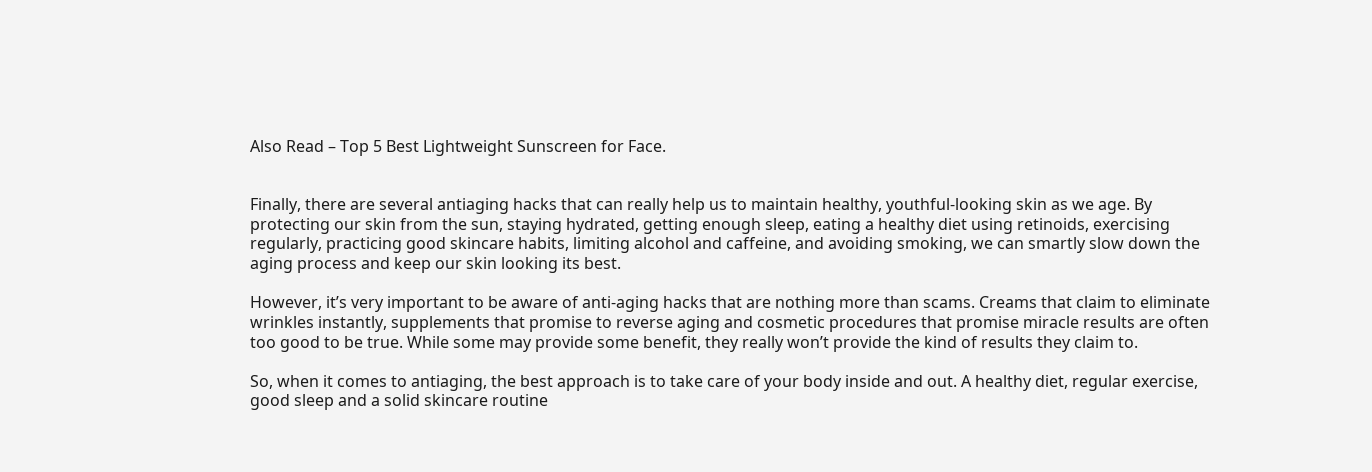Also Read – Top 5 Best Lightweight Sunscreen for Face.


Finally, there are several antiaging hacks that can really help us to maintain healthy, youthful-looking skin as we age. By protecting our skin from the sun, staying hydrated, getting enough sleep, eating a healthy diet using retinoids, exercising regularly, practicing good skincare habits, limiting alcohol and caffeine, and avoiding smoking, we can smartly slow down the aging process and keep our skin looking its best.

However, it’s very important to be aware of anti-aging hacks that are nothing more than scams. Creams that claim to eliminate wrinkles instantly, supplements that promise to reverse aging and cosmetic procedures that promise miracle results are often too good to be true. While some may provide some benefit, they really won’t provide the kind of results they claim to.

So, when it comes to antiaging, the best approach is to take care of your body inside and out. A healthy diet, regular exercise, good sleep and a solid skincare routine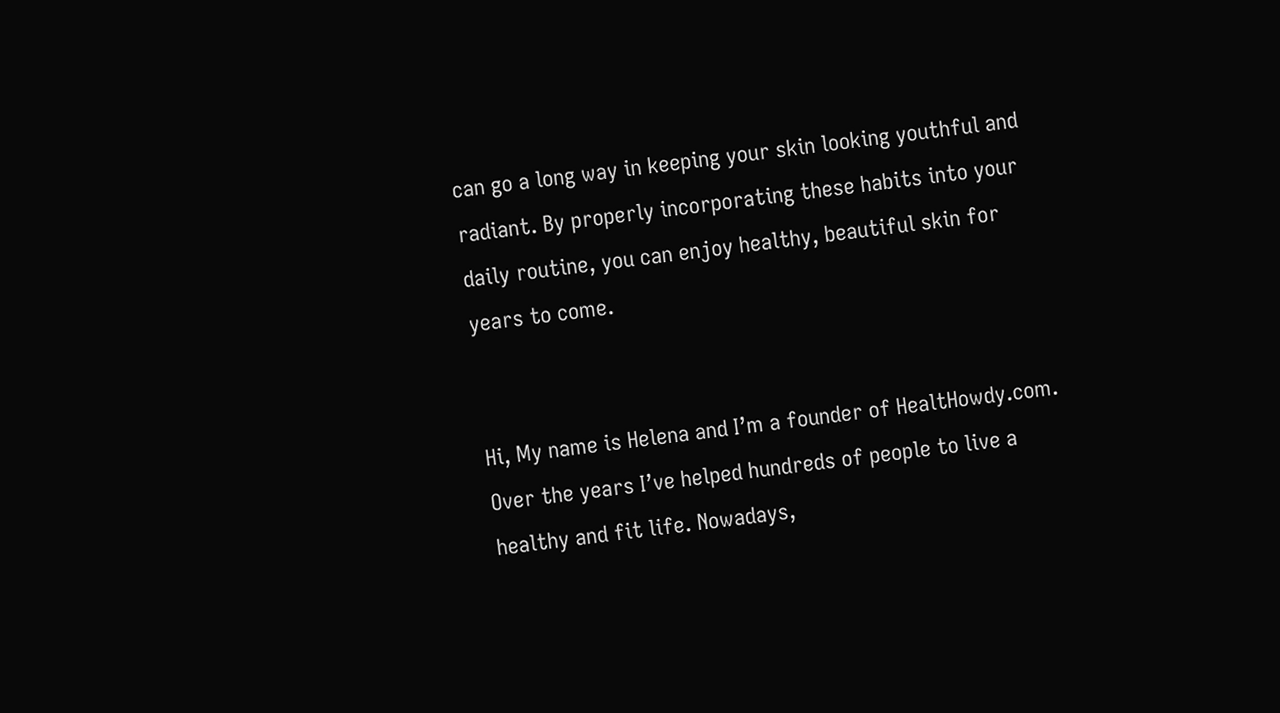can go a long way in keeping your skin looking youthful and radiant. By properly incorporating these habits into your daily routine, you can enjoy healthy, beautiful skin for years to come.


Hi, My name is Helena and I’m a founder of HealtHowdy.com. Over the years I’ve helped hundreds of people to live a healthy and fit life. Nowadays,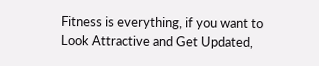Fitness is everything, if you want to Look Attractive and Get Updated,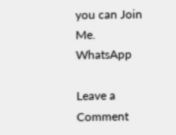you can Join Me. WhatsApp

Leave a Comment